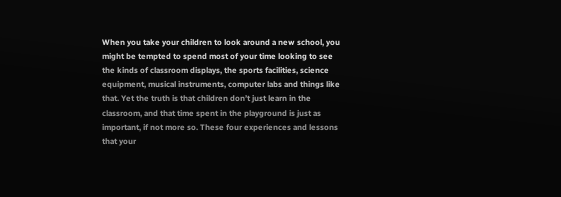When you take your children to look around a new school, you might be tempted to spend most of your time looking to see the kinds of classroom displays, the sports facilities, science equipment, musical instruments, computer labs and things like that. Yet the truth is that children don’t just learn in the classroom, and that time spent in the playground is just as important, if not more so. These four experiences and lessons that your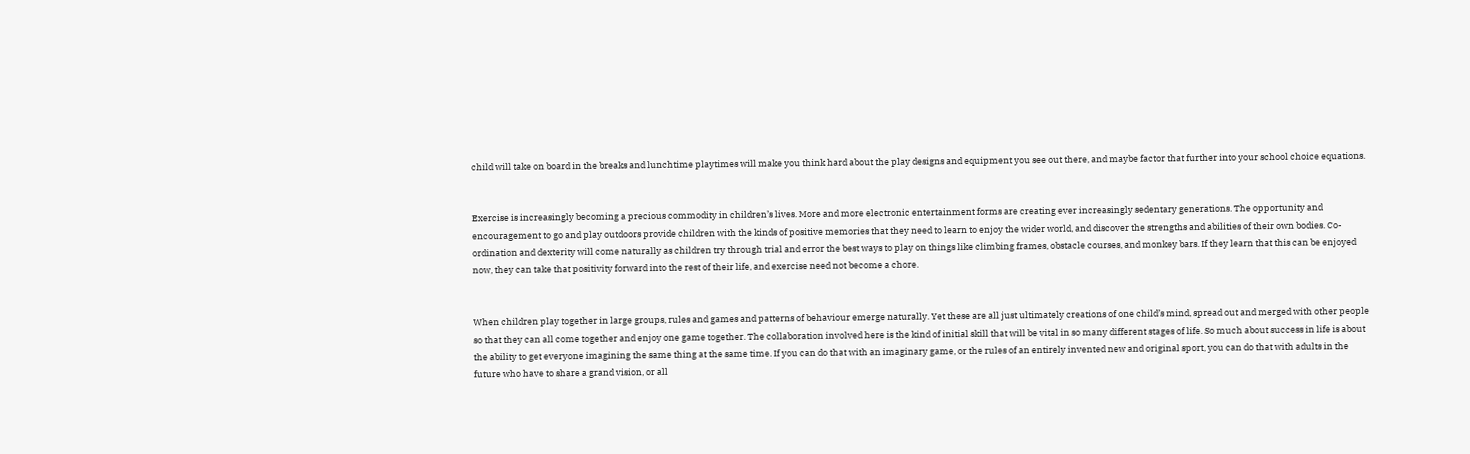child will take on board in the breaks and lunchtime playtimes will make you think hard about the play designs and equipment you see out there, and maybe factor that further into your school choice equations.


Exercise is increasingly becoming a precious commodity in children’s lives. More and more electronic entertainment forms are creating ever increasingly sedentary generations. The opportunity and encouragement to go and play outdoors provide children with the kinds of positive memories that they need to learn to enjoy the wider world, and discover the strengths and abilities of their own bodies. Co-ordination and dexterity will come naturally as children try through trial and error the best ways to play on things like climbing frames, obstacle courses, and monkey bars. If they learn that this can be enjoyed now, they can take that positivity forward into the rest of their life, and exercise need not become a chore.


When children play together in large groups, rules and games and patterns of behaviour emerge naturally. Yet these are all just ultimately creations of one child’s mind, spread out and merged with other people so that they can all come together and enjoy one game together. The collaboration involved here is the kind of initial skill that will be vital in so many different stages of life. So much about success in life is about the ability to get everyone imagining the same thing at the same time. If you can do that with an imaginary game, or the rules of an entirely invented new and original sport, you can do that with adults in the future who have to share a grand vision, or all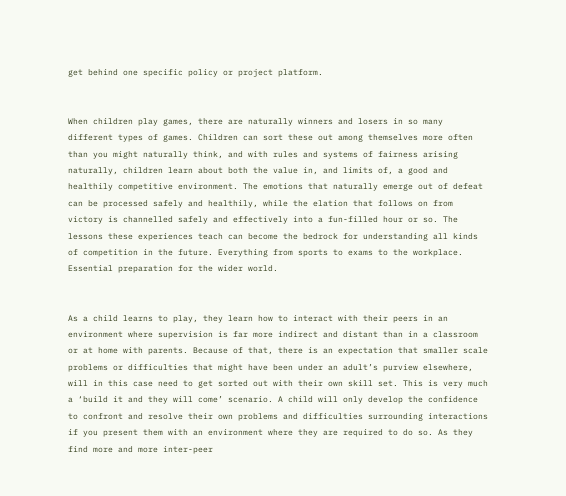get behind one specific policy or project platform.


When children play games, there are naturally winners and losers in so many different types of games. Children can sort these out among themselves more often than you might naturally think, and with rules and systems of fairness arising naturally, children learn about both the value in, and limits of, a good and healthily competitive environment. The emotions that naturally emerge out of defeat can be processed safely and healthily, while the elation that follows on from victory is channelled safely and effectively into a fun-filled hour or so. The lessons these experiences teach can become the bedrock for understanding all kinds of competition in the future. Everything from sports to exams to the workplace. Essential preparation for the wider world.


As a child learns to play, they learn how to interact with their peers in an environment where supervision is far more indirect and distant than in a classroom or at home with parents. Because of that, there is an expectation that smaller scale problems or difficulties that might have been under an adult’s purview elsewhere, will in this case need to get sorted out with their own skill set. This is very much a ‘build it and they will come’ scenario. A child will only develop the confidence to confront and resolve their own problems and difficulties surrounding interactions if you present them with an environment where they are required to do so. As they find more and more inter-peer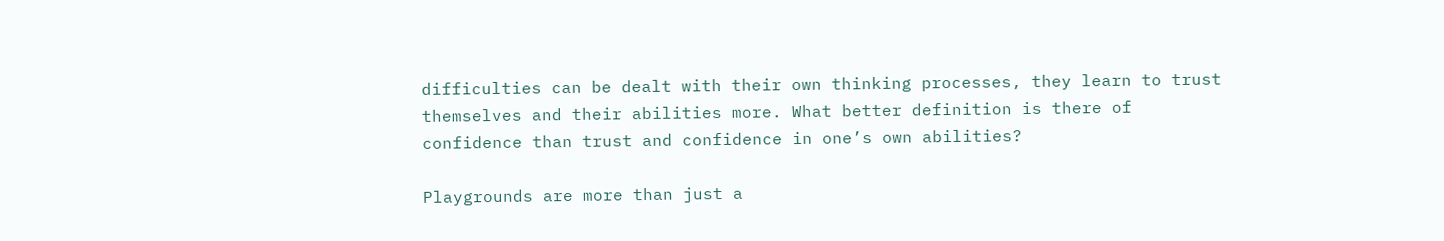difficulties can be dealt with their own thinking processes, they learn to trust themselves and their abilities more. What better definition is there of confidence than trust and confidence in one’s own abilities?

Playgrounds are more than just a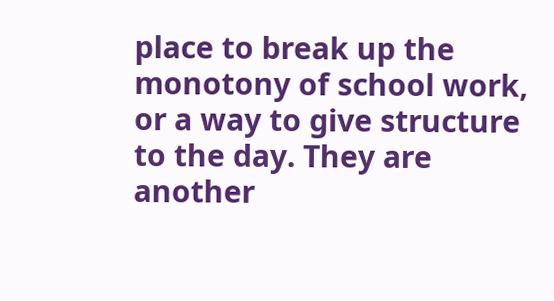place to break up the monotony of school work, or a way to give structure to the day. They are another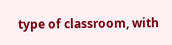type of classroom, with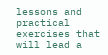lessons and practical exercises that will lead a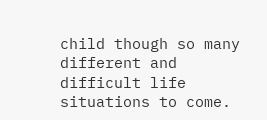child though so many different and difficult life situations to come.